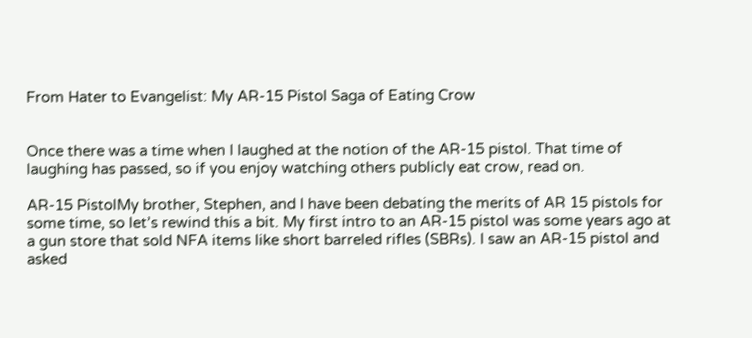From Hater to Evangelist: My AR-15 Pistol Saga of Eating Crow


Once there was a time when I laughed at the notion of the AR-15 pistol. That time of laughing has passed, so if you enjoy watching others publicly eat crow, read on.

AR-15 PistolMy brother, Stephen, and I have been debating the merits of AR 15 pistols for some time, so let’s rewind this a bit. My first intro to an AR-15 pistol was some years ago at a gun store that sold NFA items like short barreled rifles (SBRs). I saw an AR-15 pistol and asked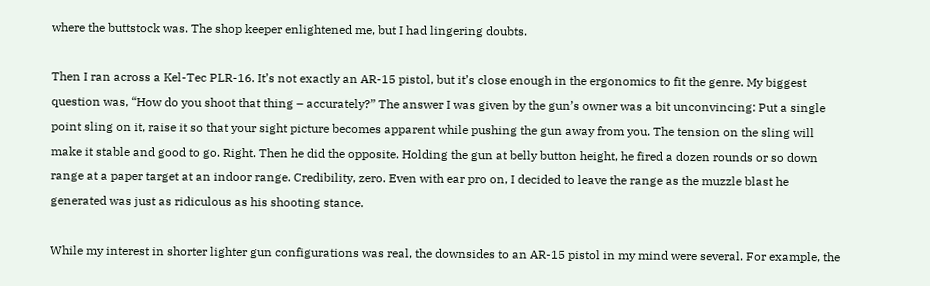where the buttstock was. The shop keeper enlightened me, but I had lingering doubts.

Then I ran across a Kel-Tec PLR-16. It’s not exactly an AR-15 pistol, but it’s close enough in the ergonomics to fit the genre. My biggest question was, “How do you shoot that thing – accurately?” The answer I was given by the gun’s owner was a bit unconvincing: Put a single point sling on it, raise it so that your sight picture becomes apparent while pushing the gun away from you. The tension on the sling will make it stable and good to go. Right. Then he did the opposite. Holding the gun at belly button height, he fired a dozen rounds or so down range at a paper target at an indoor range. Credibility, zero. Even with ear pro on, I decided to leave the range as the muzzle blast he generated was just as ridiculous as his shooting stance.

While my interest in shorter lighter gun configurations was real, the downsides to an AR-15 pistol in my mind were several. For example, the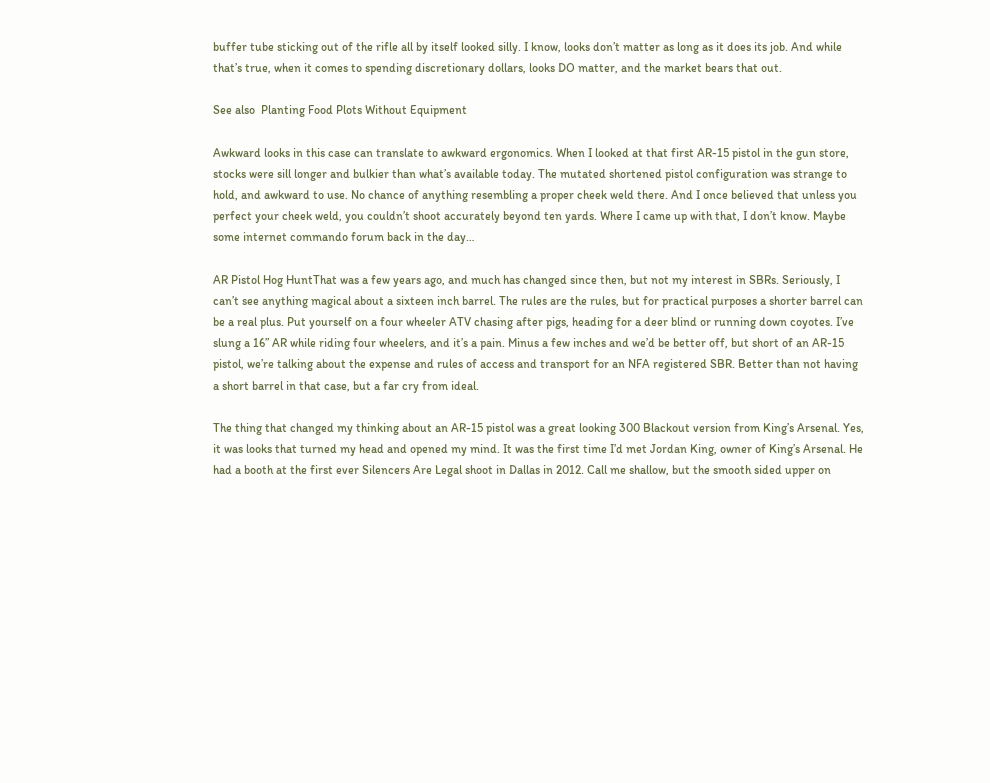buffer tube sticking out of the rifle all by itself looked silly. I know, looks don’t matter as long as it does its job. And while that’s true, when it comes to spending discretionary dollars, looks DO matter, and the market bears that out.

See also  Planting Food Plots Without Equipment

Awkward looks in this case can translate to awkward ergonomics. When I looked at that first AR-15 pistol in the gun store, stocks were sill longer and bulkier than what’s available today. The mutated shortened pistol configuration was strange to hold, and awkward to use. No chance of anything resembling a proper cheek weld there. And I once believed that unless you perfect your cheek weld, you couldn’t shoot accurately beyond ten yards. Where I came up with that, I don’t know. Maybe some internet commando forum back in the day…

AR Pistol Hog HuntThat was a few years ago, and much has changed since then, but not my interest in SBRs. Seriously, I can’t see anything magical about a sixteen inch barrel. The rules are the rules, but for practical purposes a shorter barrel can be a real plus. Put yourself on a four wheeler ATV chasing after pigs, heading for a deer blind or running down coyotes. I’ve slung a 16” AR while riding four wheelers, and it’s a pain. Minus a few inches and we’d be better off, but short of an AR-15 pistol, we’re talking about the expense and rules of access and transport for an NFA registered SBR. Better than not having a short barrel in that case, but a far cry from ideal.

The thing that changed my thinking about an AR-15 pistol was a great looking 300 Blackout version from King’s Arsenal. Yes, it was looks that turned my head and opened my mind. It was the first time I’d met Jordan King, owner of King’s Arsenal. He had a booth at the first ever Silencers Are Legal shoot in Dallas in 2012. Call me shallow, but the smooth sided upper on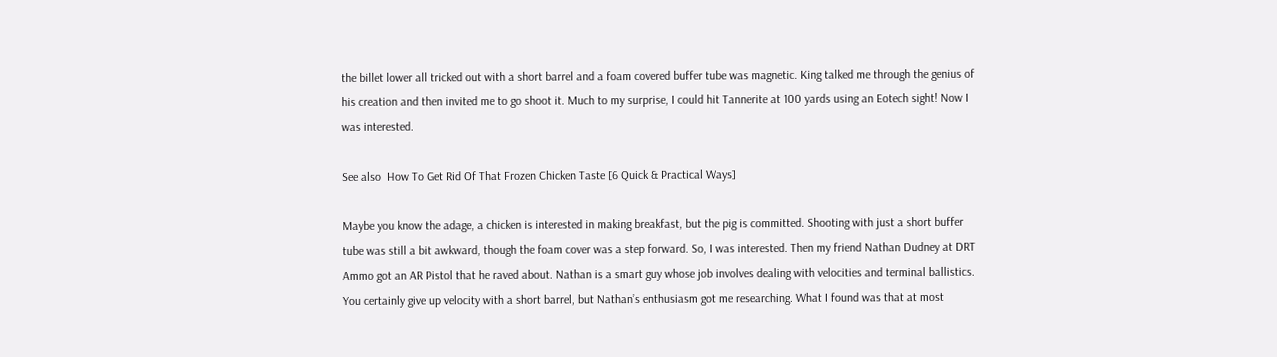the billet lower all tricked out with a short barrel and a foam covered buffer tube was magnetic. King talked me through the genius of his creation and then invited me to go shoot it. Much to my surprise, I could hit Tannerite at 100 yards using an Eotech sight! Now I was interested.

See also  How To Get Rid Of That Frozen Chicken Taste [6 Quick & Practical Ways]

Maybe you know the adage, a chicken is interested in making breakfast, but the pig is committed. Shooting with just a short buffer tube was still a bit awkward, though the foam cover was a step forward. So, I was interested. Then my friend Nathan Dudney at DRT Ammo got an AR Pistol that he raved about. Nathan is a smart guy whose job involves dealing with velocities and terminal ballistics. You certainly give up velocity with a short barrel, but Nathan’s enthusiasm got me researching. What I found was that at most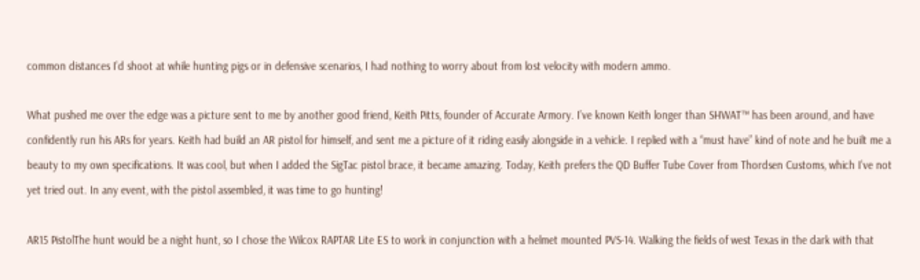common distances I’d shoot at while hunting pigs or in defensive scenarios, I had nothing to worry about from lost velocity with modern ammo.

What pushed me over the edge was a picture sent to me by another good friend, Keith Pitts, founder of Accurate Armory. I’ve known Keith longer than SHWAT™ has been around, and have confidently run his ARs for years. Keith had build an AR pistol for himself, and sent me a picture of it riding easily alongside in a vehicle. I replied with a “must have” kind of note and he built me a beauty to my own specifications. It was cool, but when I added the SigTac pistol brace, it became amazing. Today, Keith prefers the QD Buffer Tube Cover from Thordsen Customs, which I’ve not yet tried out. In any event, with the pistol assembled, it was time to go hunting!

AR15 PistolThe hunt would be a night hunt, so I chose the Wilcox RAPTAR Lite ES to work in conjunction with a helmet mounted PVS-14. Walking the fields of west Texas in the dark with that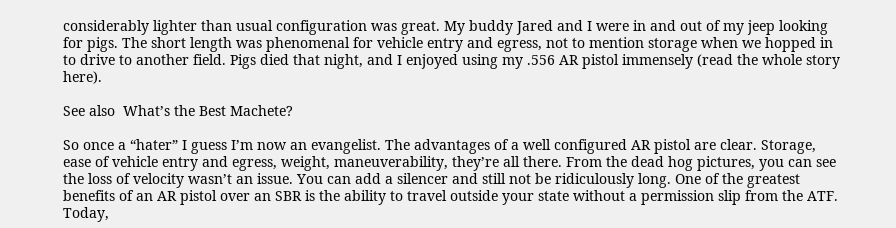considerably lighter than usual configuration was great. My buddy Jared and I were in and out of my jeep looking for pigs. The short length was phenomenal for vehicle entry and egress, not to mention storage when we hopped in to drive to another field. Pigs died that night, and I enjoyed using my .556 AR pistol immensely (read the whole story here).

See also  What’s the Best Machete?

So once a “hater” I guess I’m now an evangelist. The advantages of a well configured AR pistol are clear. Storage, ease of vehicle entry and egress, weight, maneuverability, they’re all there. From the dead hog pictures, you can see the loss of velocity wasn’t an issue. You can add a silencer and still not be ridiculously long. One of the greatest benefits of an AR pistol over an SBR is the ability to travel outside your state without a permission slip from the ATF. Today,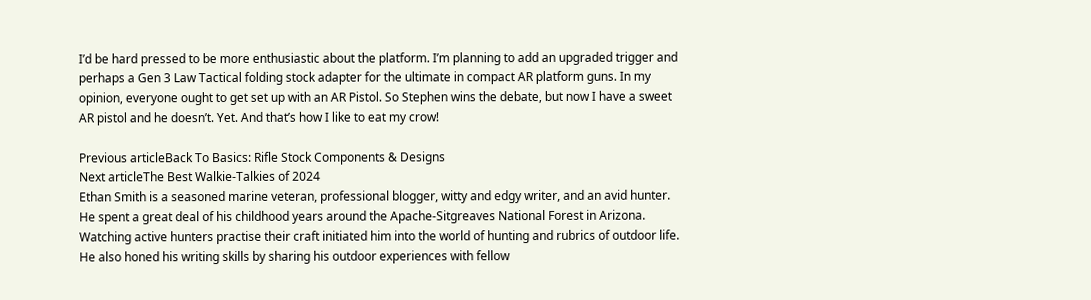I’d be hard pressed to be more enthusiastic about the platform. I’m planning to add an upgraded trigger and perhaps a Gen 3 Law Tactical folding stock adapter for the ultimate in compact AR platform guns. In my opinion, everyone ought to get set up with an AR Pistol. So Stephen wins the debate, but now I have a sweet AR pistol and he doesn’t. Yet. And that’s how I like to eat my crow!

Previous articleBack To Basics: Rifle Stock Components & Designs
Next articleThe Best Walkie-Talkies of 2024
Ethan Smith is a seasoned marine veteran, professional blogger, witty and edgy writer, and an avid hunter. He spent a great deal of his childhood years around the Apache-Sitgreaves National Forest in Arizona. Watching active hunters practise their craft initiated him into the world of hunting and rubrics of outdoor life. He also honed his writing skills by sharing his outdoor experiences with fellow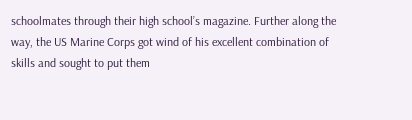schoolmates through their high school’s magazine. Further along the way, the US Marine Corps got wind of his excellent combination of skills and sought to put them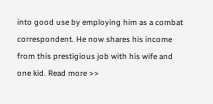into good use by employing him as a combat correspondent. He now shares his income from this prestigious job with his wife and one kid. Read more >>